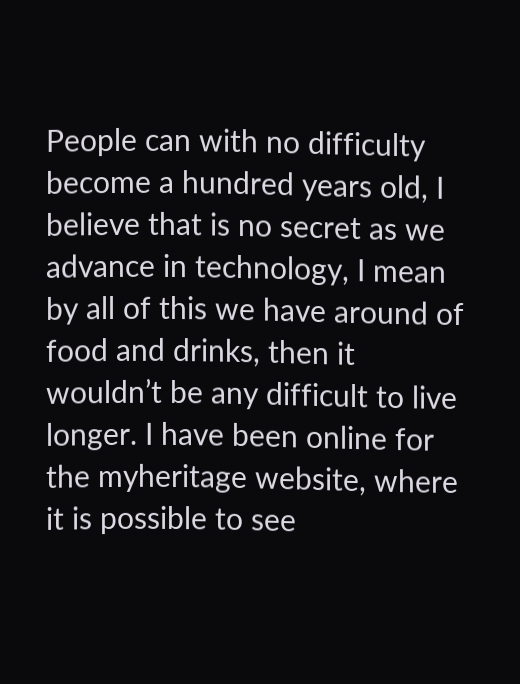People can with no difficulty become a hundred years old, I believe that is no secret as we advance in technology, I mean by all of this we have around of food and drinks, then it wouldn’t be any difficult to live longer. I have been online for the myheritage website, where it is possible to see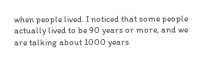when people lived. I noticed that some people actually lived to be 90 years or more, and we are talking about 1000 years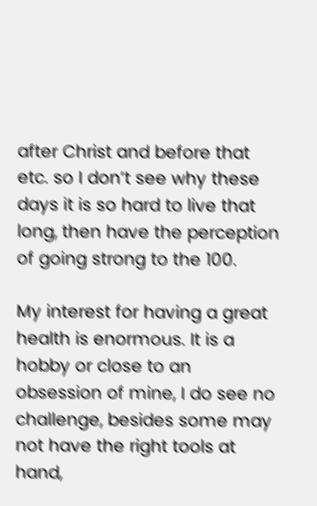after Christ and before that etc. so I don’t see why these days it is so hard to live that long, then have the perception of going strong to the 100.

My interest for having a great health is enormous. It is a hobby or close to an obsession of mine, I do see no challenge, besides some may not have the right tools at hand,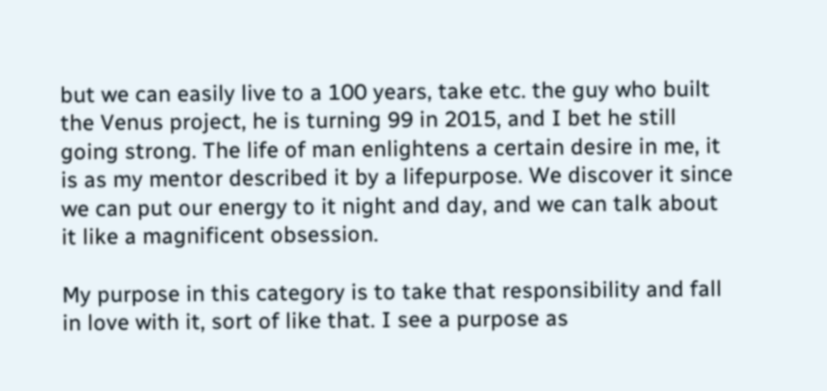but we can easily live to a 100 years, take etc. the guy who built the Venus project, he is turning 99 in 2015, and I bet he still going strong. The life of man enlightens a certain desire in me, it is as my mentor described it by a lifepurpose. We discover it since we can put our energy to it night and day, and we can talk about it like a magnificent obsession.

My purpose in this category is to take that responsibility and fall in love with it, sort of like that. I see a purpose as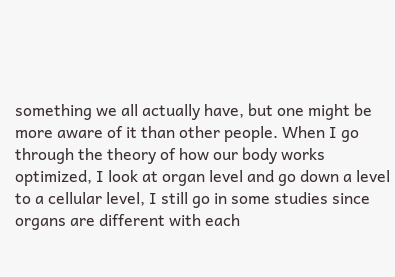something we all actually have, but one might be more aware of it than other people. When I go through the theory of how our body works optimized, I look at organ level and go down a level to a cellular level, I still go in some studies since organs are different with each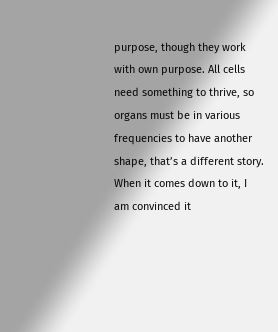purpose, though they work with own purpose. All cells need something to thrive, so organs must be in various frequencies to have another shape, that’s a different story. When it comes down to it, I am convinced it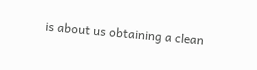is about us obtaining a clean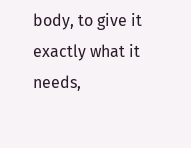body, to give it exactly what it needs,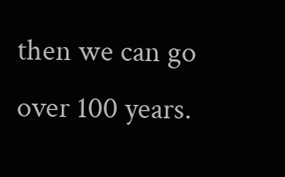then we can go over 100 years.